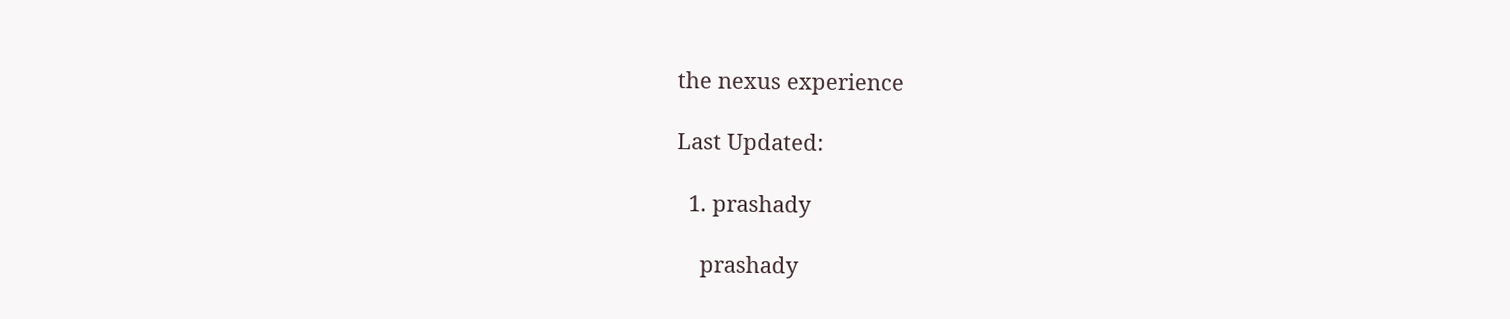the nexus experience

Last Updated:

  1. prashady

    prashady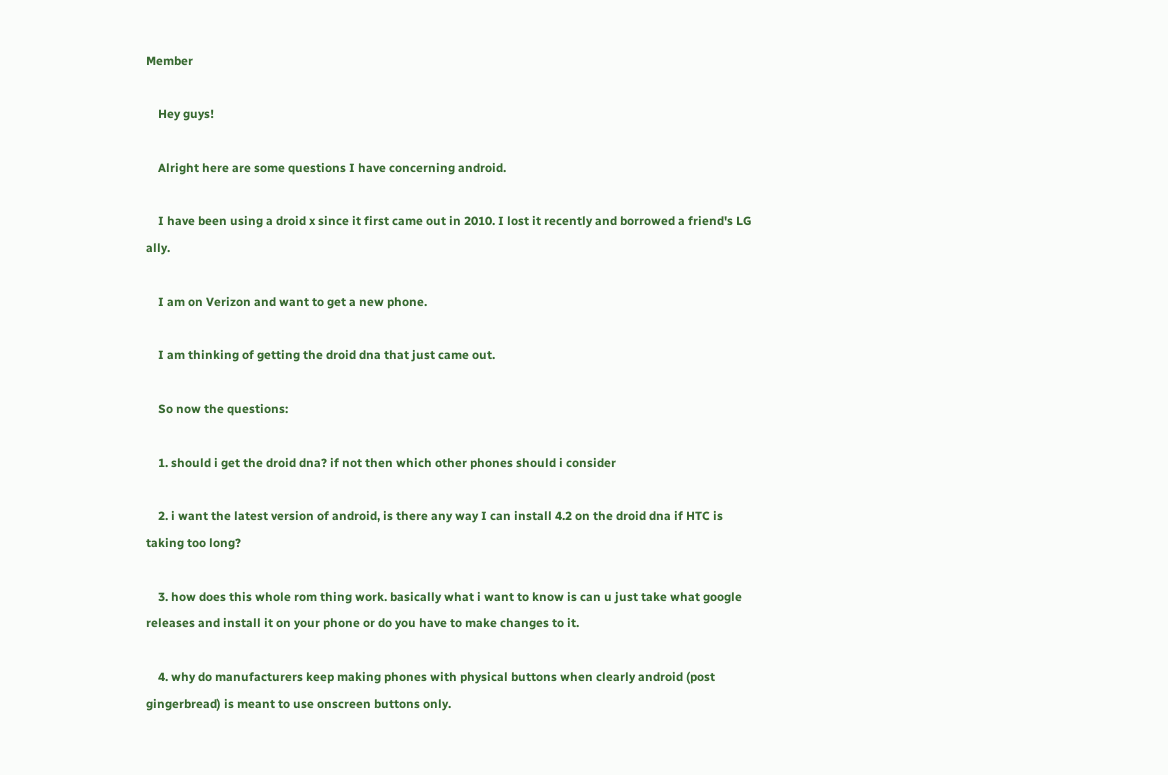Member

    Hey guys!

    Alright here are some questions I have concerning android.

    I have been using a droid x since it first came out in 2010. I lost it recently and borrowed a friend's LG ally.

    I am on Verizon and want to get a new phone.

    I am thinking of getting the droid dna that just came out.

    So now the questions:

    1. should i get the droid dna? if not then which other phones should i consider

    2. i want the latest version of android, is there any way I can install 4.2 on the droid dna if HTC is taking too long?

    3. how does this whole rom thing work. basically what i want to know is can u just take what google releases and install it on your phone or do you have to make changes to it.

    4. why do manufacturers keep making phones with physical buttons when clearly android (post gingerbread) is meant to use onscreen buttons only.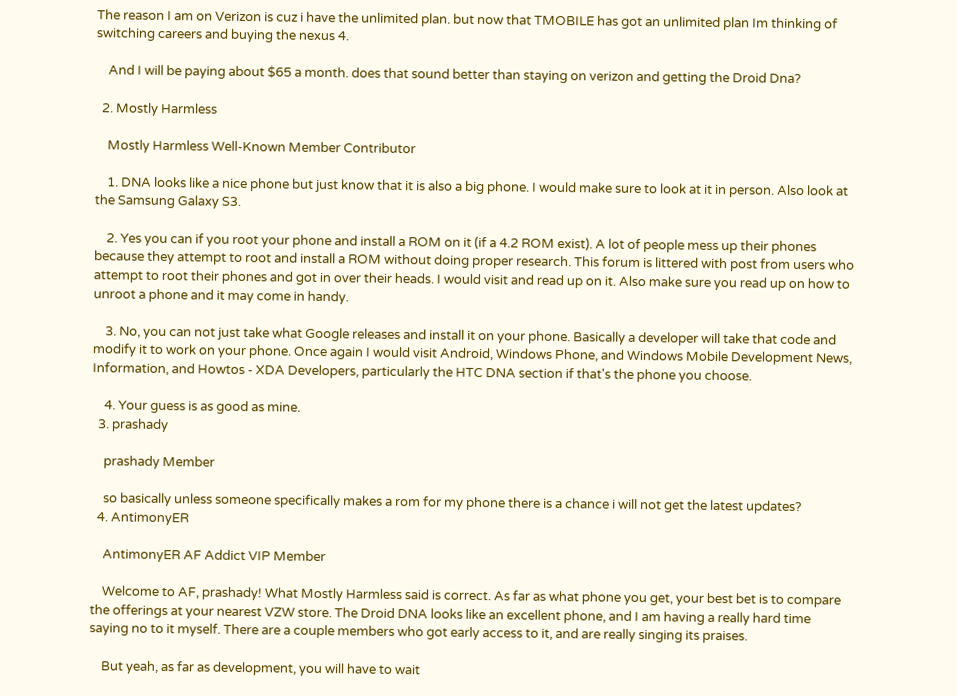The reason I am on Verizon is cuz i have the unlimited plan. but now that TMOBILE has got an unlimited plan Im thinking of switching careers and buying the nexus 4.

    And I will be paying about $65 a month. does that sound better than staying on verizon and getting the Droid Dna?

  2. Mostly Harmless

    Mostly Harmless Well-Known Member Contributor

    1. DNA looks like a nice phone but just know that it is also a big phone. I would make sure to look at it in person. Also look at the Samsung Galaxy S3.

    2. Yes you can if you root your phone and install a ROM on it (if a 4.2 ROM exist). A lot of people mess up their phones because they attempt to root and install a ROM without doing proper research. This forum is littered with post from users who attempt to root their phones and got in over their heads. I would visit and read up on it. Also make sure you read up on how to unroot a phone and it may come in handy.

    3. No, you can not just take what Google releases and install it on your phone. Basically a developer will take that code and modify it to work on your phone. Once again I would visit Android, Windows Phone, and Windows Mobile Development News, Information, and Howtos - XDA Developers, particularly the HTC DNA section if that's the phone you choose.

    4. Your guess is as good as mine.
  3. prashady

    prashady Member

    so basically unless someone specifically makes a rom for my phone there is a chance i will not get the latest updates?
  4. AntimonyER

    AntimonyER AF Addict VIP Member

    Welcome to AF, prashady! What Mostly Harmless said is correct. As far as what phone you get, your best bet is to compare the offerings at your nearest VZW store. The Droid DNA looks like an excellent phone, and I am having a really hard time saying no to it myself. There are a couple members who got early access to it, and are really singing its praises.

    But yeah, as far as development, you will have to wait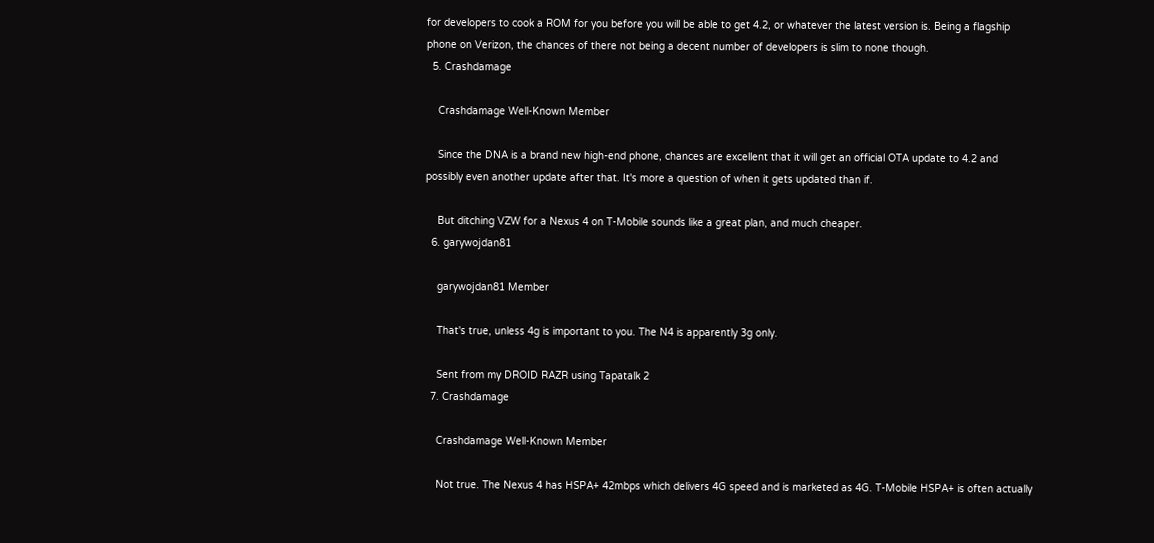for developers to cook a ROM for you before you will be able to get 4.2, or whatever the latest version is. Being a flagship phone on Verizon, the chances of there not being a decent number of developers is slim to none though.
  5. Crashdamage

    Crashdamage Well-Known Member

    Since the DNA is a brand new high-end phone, chances are excellent that it will get an official OTA update to 4.2 and possibly even another update after that. It's more a question of when it gets updated than if.

    But ditching VZW for a Nexus 4 on T-Mobile sounds like a great plan, and much cheaper.
  6. garywojdan81

    garywojdan81 Member

    That's true, unless 4g is important to you. The N4 is apparently 3g only.

    Sent from my DROID RAZR using Tapatalk 2
  7. Crashdamage

    Crashdamage Well-Known Member

    Not true. The Nexus 4 has HSPA+ 42mbps which delivers 4G speed and is marketed as 4G. T-Mobile HSPA+ is often actually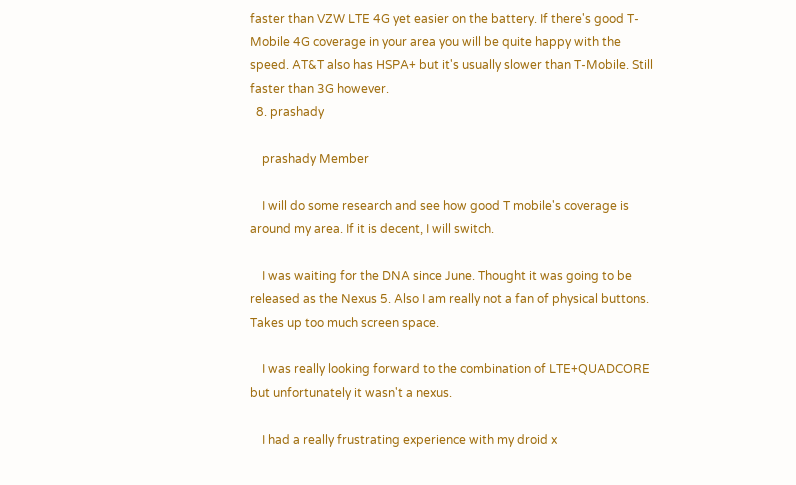faster than VZW LTE 4G yet easier on the battery. If there's good T-Mobile 4G coverage in your area you will be quite happy with the speed. AT&T also has HSPA+ but it's usually slower than T-Mobile. Still faster than 3G however.
  8. prashady

    prashady Member

    I will do some research and see how good T mobile's coverage is around my area. If it is decent, I will switch.

    I was waiting for the DNA since June. Thought it was going to be released as the Nexus 5. Also I am really not a fan of physical buttons. Takes up too much screen space.

    I was really looking forward to the combination of LTE+QUADCORE but unfortunately it wasn't a nexus.

    I had a really frustrating experience with my droid x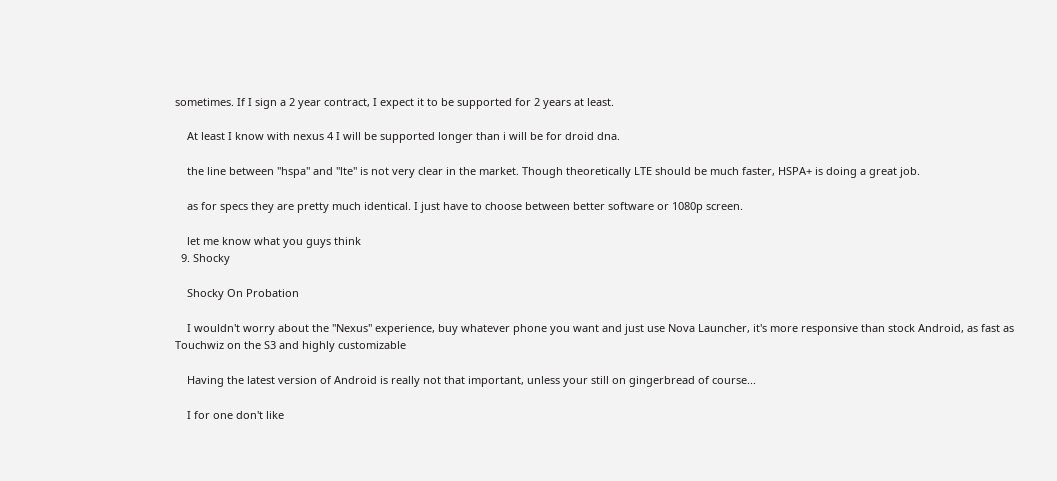sometimes. If I sign a 2 year contract, I expect it to be supported for 2 years at least.

    At least I know with nexus 4 I will be supported longer than i will be for droid dna.

    the line between "hspa" and "lte" is not very clear in the market. Though theoretically LTE should be much faster, HSPA+ is doing a great job.

    as for specs they are pretty much identical. I just have to choose between better software or 1080p screen.

    let me know what you guys think
  9. Shocky

    Shocky On Probation

    I wouldn't worry about the "Nexus" experience, buy whatever phone you want and just use Nova Launcher, it's more responsive than stock Android, as fast as Touchwiz on the S3 and highly customizable

    Having the latest version of Android is really not that important, unless your still on gingerbread of course...

    I for one don't like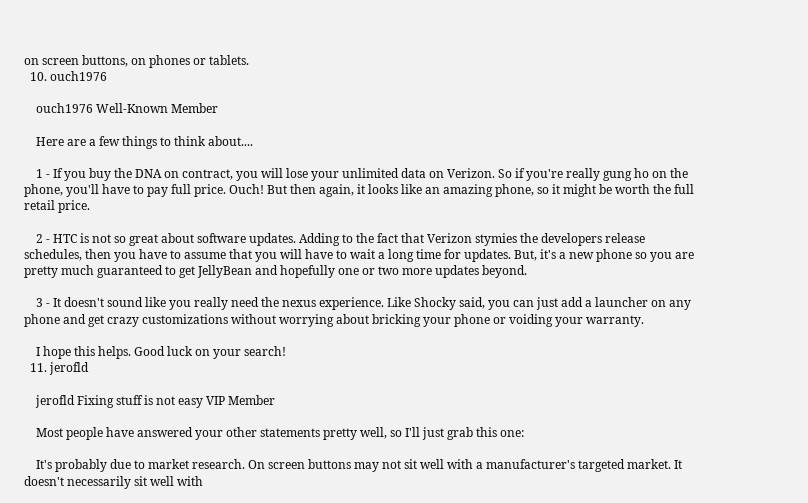on screen buttons, on phones or tablets.
  10. ouch1976

    ouch1976 Well-Known Member

    Here are a few things to think about....

    1 - If you buy the DNA on contract, you will lose your unlimited data on Verizon. So if you're really gung ho on the phone, you'll have to pay full price. Ouch! But then again, it looks like an amazing phone, so it might be worth the full retail price.

    2 - HTC is not so great about software updates. Adding to the fact that Verizon stymies the developers release schedules, then you have to assume that you will have to wait a long time for updates. But, it's a new phone so you are pretty much guaranteed to get JellyBean and hopefully one or two more updates beyond.

    3 - It doesn't sound like you really need the nexus experience. Like Shocky said, you can just add a launcher on any phone and get crazy customizations without worrying about bricking your phone or voiding your warranty.

    I hope this helps. Good luck on your search!
  11. jerofld

    jerofld Fixing stuff is not easy VIP Member

    Most people have answered your other statements pretty well, so I'll just grab this one:

    It's probably due to market research. On screen buttons may not sit well with a manufacturer's targeted market. It doesn't necessarily sit well with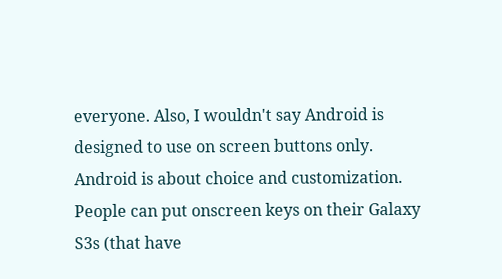everyone. Also, I wouldn't say Android is designed to use on screen buttons only. Android is about choice and customization. People can put onscreen keys on their Galaxy S3s (that have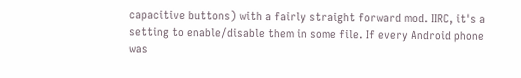capacitive buttons) with a fairly straight forward mod. IIRC, it's a setting to enable/disable them in some file. If every Android phone was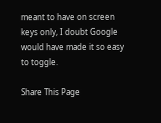meant to have on screen keys only, I doubt Google would have made it so easy to toggle.

Share This Page